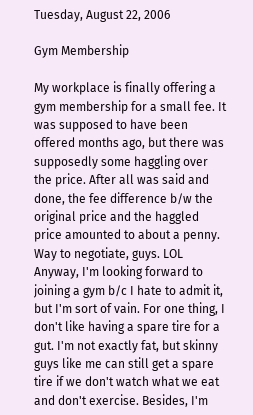Tuesday, August 22, 2006

Gym Membership

My workplace is finally offering a gym membership for a small fee. It was supposed to have been offered months ago, but there was supposedly some haggling over the price. After all was said and done, the fee difference b/w the original price and the haggled price amounted to about a penny. Way to negotiate, guys. LOL Anyway, I'm looking forward to joining a gym b/c I hate to admit it, but I'm sort of vain. For one thing, I don't like having a spare tire for a gut. I'm not exactly fat, but skinny guys like me can still get a spare tire if we don't watch what we eat and don't exercise. Besides, I'm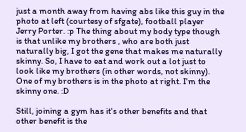just a month away from having abs like this guy in the photo at left (courtesy of sfgate), football player Jerry Porter. :p The thing about my body type though is that unlike my brothers , who are both just naturally big, I got the gene that makes me naturally skinny. So, I have to eat and work out a lot just to look like my brothers (in other words, not skinny). One of my brothers is in the photo at right. I'm the skinny one. :D

Still, joining a gym has it's other benefits and that other benefit is the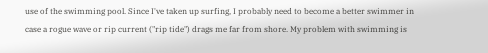use of the swimming pool. Since I've taken up surfing, I probably need to become a better swimmer in case a rogue wave or rip current ("rip tide") drags me far from shore. My problem with swimming is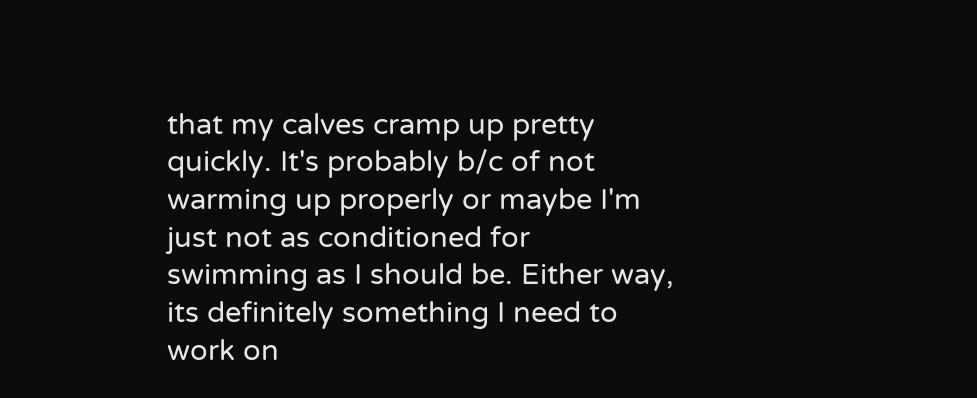that my calves cramp up pretty quickly. It's probably b/c of not warming up properly or maybe I'm just not as conditioned for swimming as I should be. Either way, its definitely something I need to work on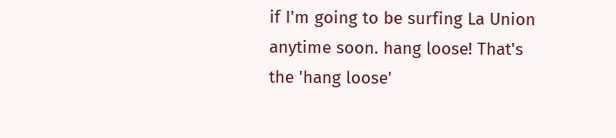if I'm going to be surfing La Union anytime soon. hang loose! That's the 'hang loose'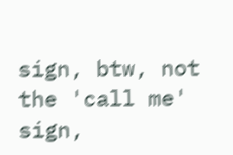sign, btw, not the 'call me' sign,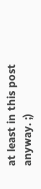at least in this post anyway. ;)